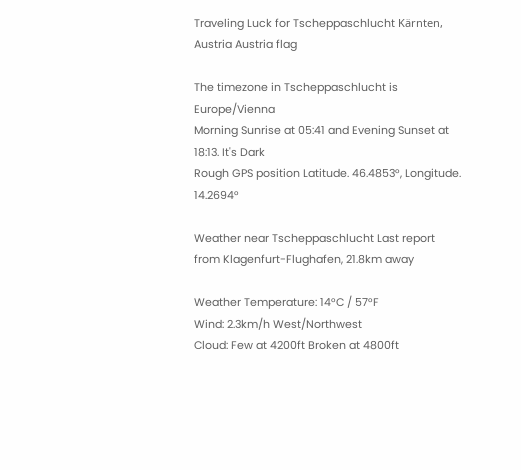Traveling Luck for Tscheppaschlucht Kärnten, Austria Austria flag

The timezone in Tscheppaschlucht is Europe/Vienna
Morning Sunrise at 05:41 and Evening Sunset at 18:13. It's Dark
Rough GPS position Latitude. 46.4853°, Longitude. 14.2694°

Weather near Tscheppaschlucht Last report from Klagenfurt-Flughafen, 21.8km away

Weather Temperature: 14°C / 57°F
Wind: 2.3km/h West/Northwest
Cloud: Few at 4200ft Broken at 4800ft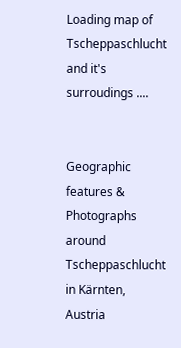Loading map of Tscheppaschlucht and it's surroudings ....


Geographic features & Photographs around Tscheppaschlucht in Kärnten, Austria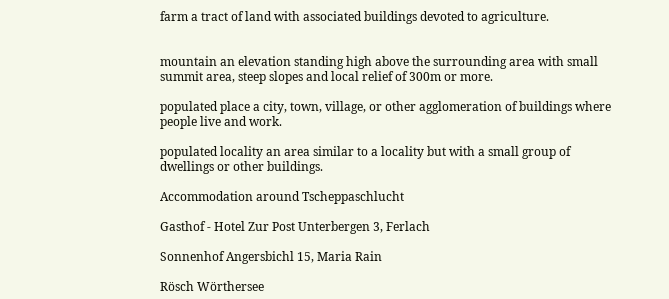farm a tract of land with associated buildings devoted to agriculture.


mountain an elevation standing high above the surrounding area with small summit area, steep slopes and local relief of 300m or more.

populated place a city, town, village, or other agglomeration of buildings where people live and work.

populated locality an area similar to a locality but with a small group of dwellings or other buildings.

Accommodation around Tscheppaschlucht

Gasthof - Hotel Zur Post Unterbergen 3, Ferlach

Sonnenhof Angersbichl 15, Maria Rain

Rösch Wörthersee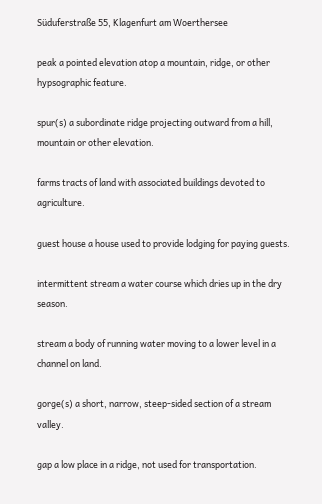Süduferstraße 55, Klagenfurt am Woerthersee

peak a pointed elevation atop a mountain, ridge, or other hypsographic feature.

spur(s) a subordinate ridge projecting outward from a hill, mountain or other elevation.

farms tracts of land with associated buildings devoted to agriculture.

guest house a house used to provide lodging for paying guests.

intermittent stream a water course which dries up in the dry season.

stream a body of running water moving to a lower level in a channel on land.

gorge(s) a short, narrow, steep-sided section of a stream valley.

gap a low place in a ridge, not used for transportation.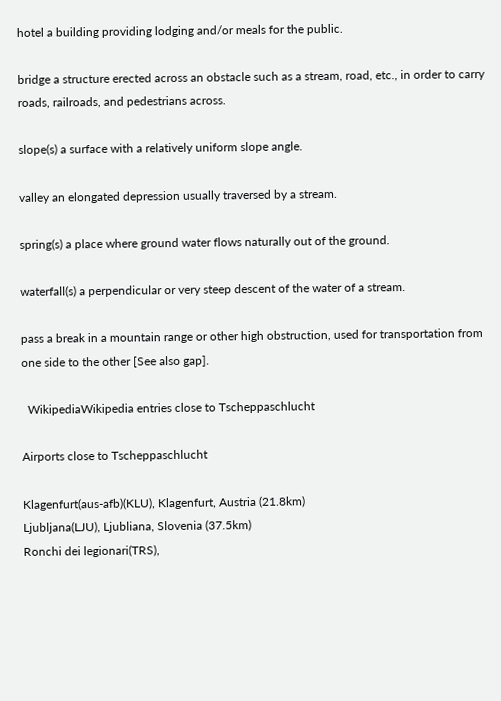hotel a building providing lodging and/or meals for the public.

bridge a structure erected across an obstacle such as a stream, road, etc., in order to carry roads, railroads, and pedestrians across.

slope(s) a surface with a relatively uniform slope angle.

valley an elongated depression usually traversed by a stream.

spring(s) a place where ground water flows naturally out of the ground.

waterfall(s) a perpendicular or very steep descent of the water of a stream.

pass a break in a mountain range or other high obstruction, used for transportation from one side to the other [See also gap].

  WikipediaWikipedia entries close to Tscheppaschlucht

Airports close to Tscheppaschlucht

Klagenfurt(aus-afb)(KLU), Klagenfurt, Austria (21.8km)
Ljubljana(LJU), Ljubliana, Slovenia (37.5km)
Ronchi dei legionari(TRS),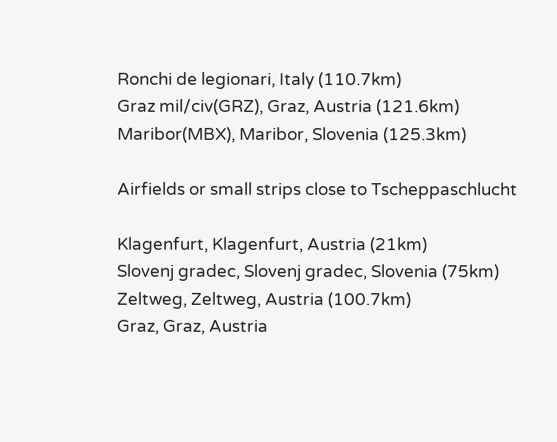Ronchi de legionari, Italy (110.7km)
Graz mil/civ(GRZ), Graz, Austria (121.6km)
Maribor(MBX), Maribor, Slovenia (125.3km)

Airfields or small strips close to Tscheppaschlucht

Klagenfurt, Klagenfurt, Austria (21km)
Slovenj gradec, Slovenj gradec, Slovenia (75km)
Zeltweg, Zeltweg, Austria (100.7km)
Graz, Graz, Austria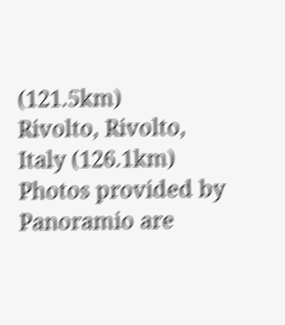(121.5km)
Rivolto, Rivolto, Italy (126.1km)
Photos provided by Panoramio are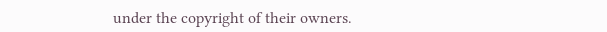under the copyright of their owners.